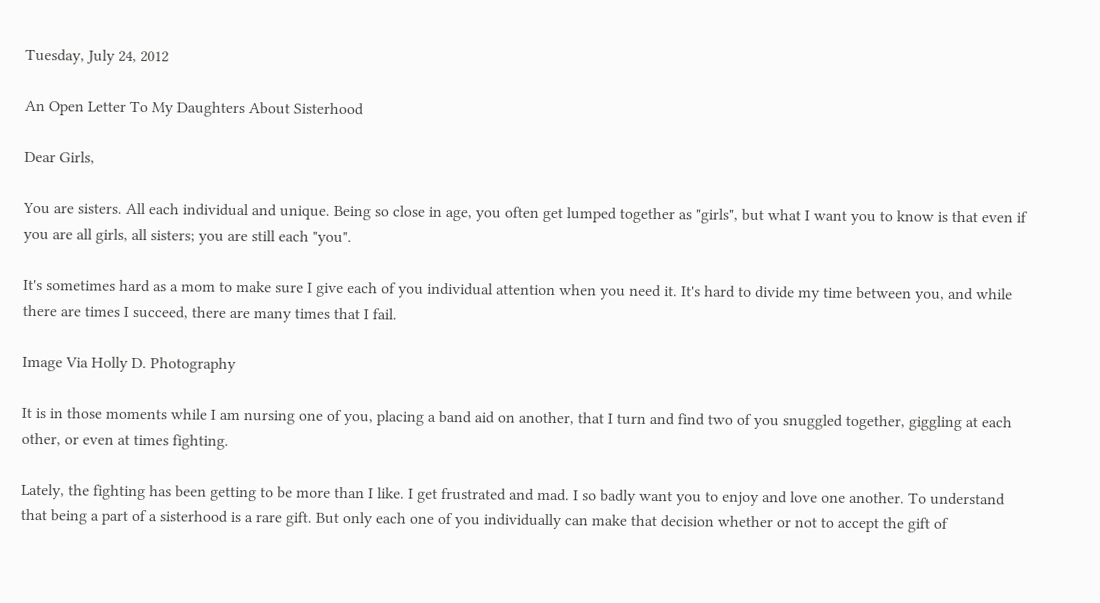Tuesday, July 24, 2012

An Open Letter To My Daughters About Sisterhood

Dear Girls,

You are sisters. All each individual and unique. Being so close in age, you often get lumped together as "girls", but what I want you to know is that even if you are all girls, all sisters; you are still each "you".

It's sometimes hard as a mom to make sure I give each of you individual attention when you need it. It's hard to divide my time between you, and while there are times I succeed, there are many times that I fail.

Image Via Holly D. Photography

It is in those moments while I am nursing one of you, placing a band aid on another, that I turn and find two of you snuggled together, giggling at each other, or even at times fighting.

Lately, the fighting has been getting to be more than I like. I get frustrated and mad. I so badly want you to enjoy and love one another. To understand that being a part of a sisterhood is a rare gift. But only each one of you individually can make that decision whether or not to accept the gift of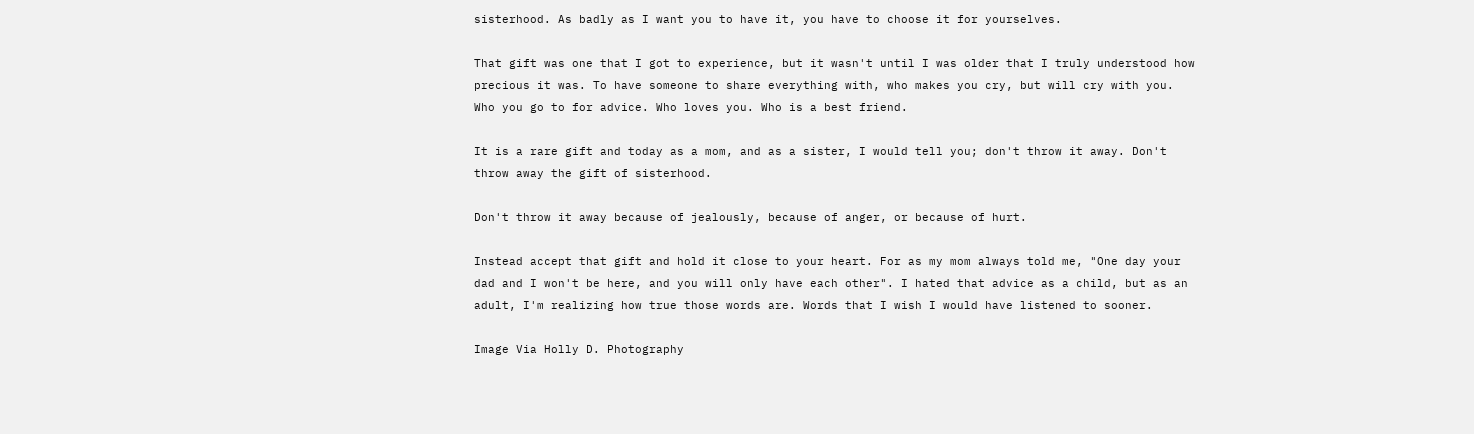sisterhood. As badly as I want you to have it, you have to choose it for yourselves.

That gift was one that I got to experience, but it wasn't until I was older that I truly understood how precious it was. To have someone to share everything with, who makes you cry, but will cry with you. Who you go to for advice. Who loves you. Who is a best friend.

It is a rare gift and today as a mom, and as a sister, I would tell you; don't throw it away. Don't throw away the gift of sisterhood.

Don't throw it away because of jealously, because of anger, or because of hurt.

Instead accept that gift and hold it close to your heart. For as my mom always told me, "One day your dad and I won't be here, and you will only have each other". I hated that advice as a child, but as an adult, I'm realizing how true those words are. Words that I wish I would have listened to sooner.

Image Via Holly D. Photography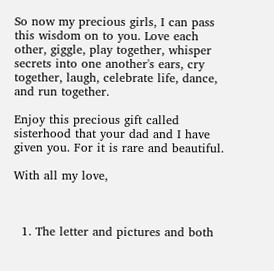So now my precious girls, I can pass this wisdom on to you. Love each other, giggle, play together, whisper secrets into one another's ears, cry together, laugh, celebrate life, dance, and run together.

Enjoy this precious gift called sisterhood that your dad and I have given you. For it is rare and beautiful.

With all my love,



  1. The letter and pictures and both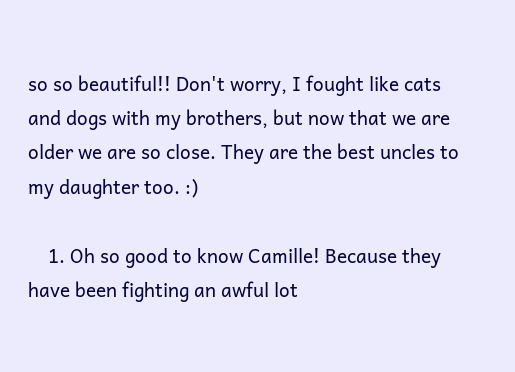so so beautiful!! Don't worry, I fought like cats and dogs with my brothers, but now that we are older we are so close. They are the best uncles to my daughter too. :)

    1. Oh so good to know Camille! Because they have been fighting an awful lot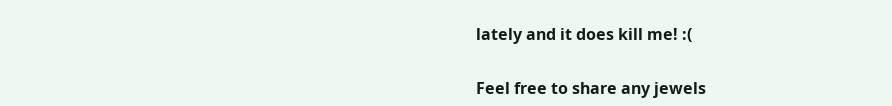lately and it does kill me! :(


Feel free to share any jewels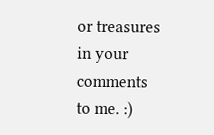or treasures in your comments to me. :)